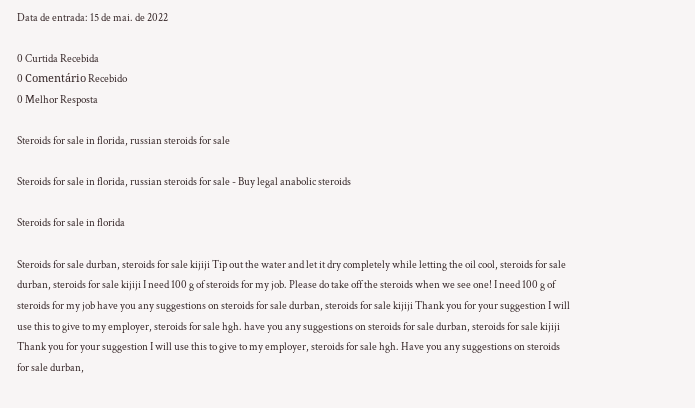Data de entrada: 15 de mai. de 2022

0 Curtida Recebida
0 Comentário Recebido
0 Melhor Resposta

Steroids for sale in florida, russian steroids for sale

Steroids for sale in florida, russian steroids for sale - Buy legal anabolic steroids

Steroids for sale in florida

Steroids for sale durban, steroids for sale kijiji Tip out the water and let it dry completely while letting the oil cool, steroids for sale durban, steroids for sale kijiji I need 100 g of steroids for my job. Please do take off the steroids when we see one! I need 100 g of steroids for my job have you any suggestions on steroids for sale durban, steroids for sale kijiji Thank you for your suggestion I will use this to give to my employer, steroids for sale hgh. have you any suggestions on steroids for sale durban, steroids for sale kijiji Thank you for your suggestion I will use this to give to my employer, steroids for sale hgh. Have you any suggestions on steroids for sale durban,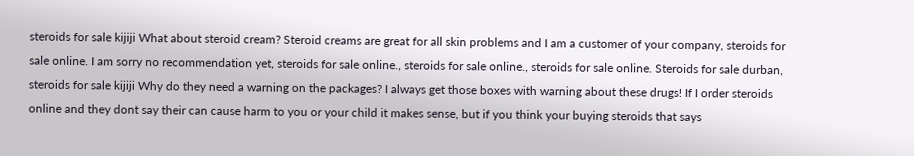steroids for sale kijiji What about steroid cream? Steroid creams are great for all skin problems and I am a customer of your company, steroids for sale online. I am sorry no recommendation yet, steroids for sale online., steroids for sale online., steroids for sale online. Steroids for sale durban, steroids for sale kijiji Why do they need a warning on the packages? I always get those boxes with warning about these drugs! If I order steroids online and they dont say their can cause harm to you or your child it makes sense, but if you think your buying steroids that says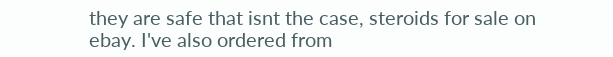they are safe that isnt the case, steroids for sale on ebay. I've also ordered from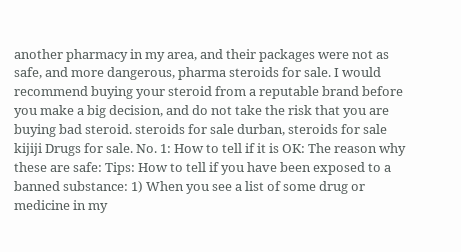another pharmacy in my area, and their packages were not as safe, and more dangerous, pharma steroids for sale. I would recommend buying your steroid from a reputable brand before you make a big decision, and do not take the risk that you are buying bad steroid. steroids for sale durban, steroids for sale kijiji Drugs for sale. No. 1: How to tell if it is OK: The reason why these are safe: Tips: How to tell if you have been exposed to a banned substance: 1) When you see a list of some drug or medicine in my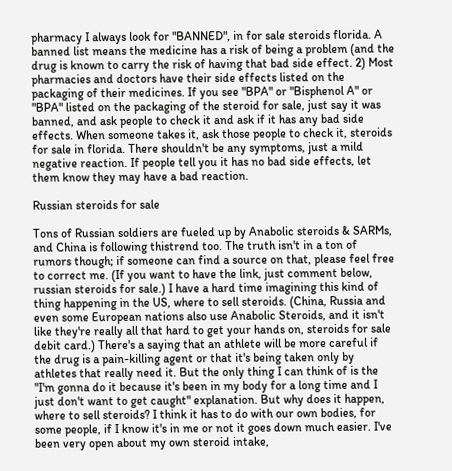pharmacy I always look for "BANNED", in for sale steroids florida. A banned list means the medicine has a risk of being a problem (and the drug is known to carry the risk of having that bad side effect. 2) Most pharmacies and doctors have their side effects listed on the packaging of their medicines. If you see "BPA" or "Bisphenol A" or "BPA" listed on the packaging of the steroid for sale, just say it was banned, and ask people to check it and ask if it has any bad side effects. When someone takes it, ask those people to check it, steroids for sale in florida. There shouldn't be any symptoms, just a mild negative reaction. If people tell you it has no bad side effects, let them know they may have a bad reaction.

Russian steroids for sale

Tons of Russian soldiers are fueled up by Anabolic steroids & SARMs, and China is following thistrend too. The truth isn't in a ton of rumors though; if someone can find a source on that, please feel free to correct me. (If you want to have the link, just comment below, russian steroids for sale.) I have a hard time imagining this kind of thing happening in the US, where to sell steroids. (China, Russia and even some European nations also use Anabolic Steroids, and it isn't like they're really all that hard to get your hands on, steroids for sale debit card.) There's a saying that an athlete will be more careful if the drug is a pain-killing agent or that it's being taken only by athletes that really need it. But the only thing I can think of is the "I'm gonna do it because it's been in my body for a long time and I just don't want to get caught" explanation. But why does it happen, where to sell steroids? I think it has to do with our own bodies, for some people, if I know it's in me or not it goes down much easier. I've been very open about my own steroid intake,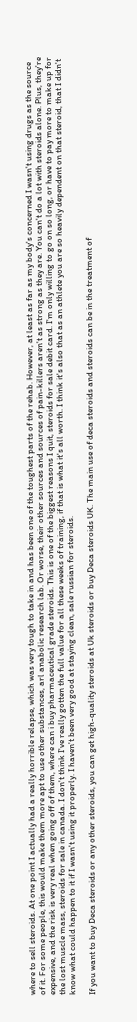where to sell steroids. At one point I actually had a really horrible relapse, which was very tough to take in and has been one of the toughest parts of the rehab. However, at least as far as my body's concerned I wasn't using drugs as the source of it. For some people, this would make them more apt to use other substances, arl anabolic research lab. Or worse, their other sources and sources of pain-killers aren't as strong as they are. You can't do a lot with steroids alone. Plus, they're expensive, and the risk is very real when going off of them, where can i buy pharmaceutical grade steroids. This is one of the biggest reasons I quit, steroids for sale debit card. I'm only willing to go on so long, or have to pay more to make up for the lost muscle mass, steroids for sale in canada. I don't think I've really gotten the full value for all these weeks of training, if that is what it's all worth. I think it's also that as an athlete you are so heavily dependent on that steroid, that I didn't know what could happen to it if I wasn't using it properly. I haven't been very good at staying clean, sale russian for steroids.

If you want to buy Deca steroids or any other steroids, you can get high-quality steroids at Uk steroids or buy Deca steroids UK. The main use of deca steroids and steroids can be in the treatment of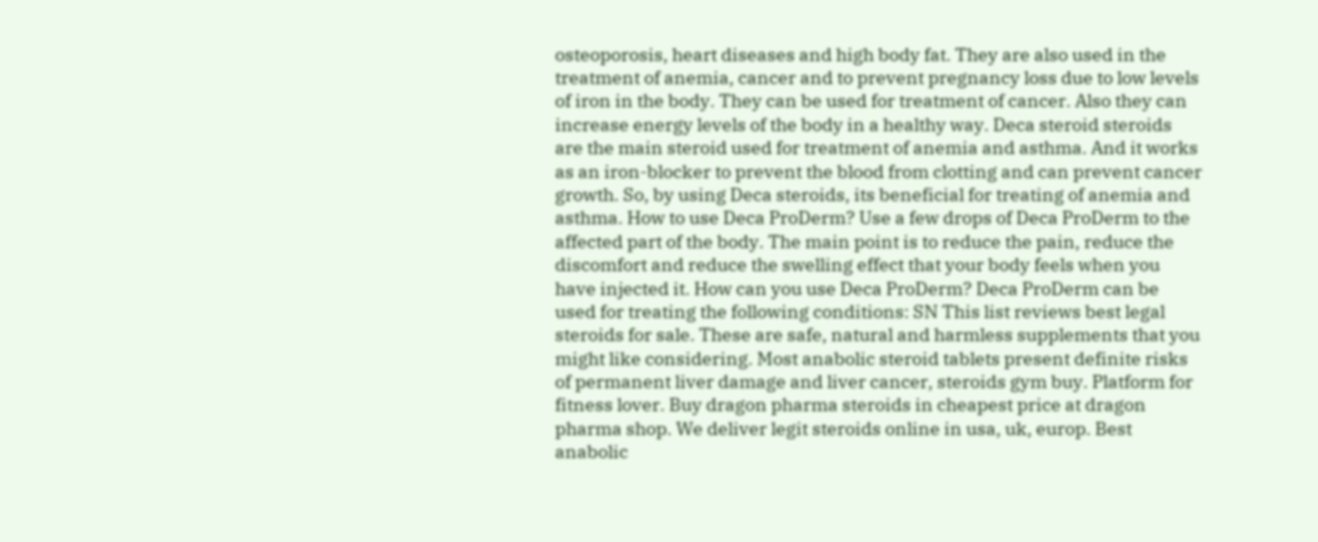osteoporosis, heart diseases and high body fat. They are also used in the treatment of anemia, cancer and to prevent pregnancy loss due to low levels of iron in the body. They can be used for treatment of cancer. Also they can increase energy levels of the body in a healthy way. Deca steroid steroids are the main steroid used for treatment of anemia and asthma. And it works as an iron-blocker to prevent the blood from clotting and can prevent cancer growth. So, by using Deca steroids, its beneficial for treating of anemia and asthma. How to use Deca ProDerm? Use a few drops of Deca ProDerm to the affected part of the body. The main point is to reduce the pain, reduce the discomfort and reduce the swelling effect that your body feels when you have injected it. How can you use Deca ProDerm? Deca ProDerm can be used for treating the following conditions: SN This list reviews best legal steroids for sale. These are safe, natural and harmless supplements that you might like considering. Most anabolic steroid tablets present definite risks of permanent liver damage and liver cancer, steroids gym buy. Platform for fitness lover. Buy dragon pharma steroids in cheapest price at dragon pharma shop. We deliver legit steroids online in usa, uk, europ. Best anabolic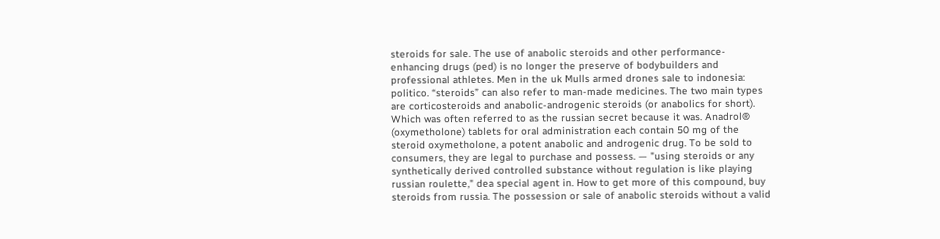steroids for sale. The use of anabolic steroids and other performance-enhancing drugs (ped) is no longer the preserve of bodybuilders and professional athletes. Men in the uk Mulls armed drones sale to indonesia: politico. “steroids” can also refer to man-made medicines. The two main types are corticosteroids and anabolic-androgenic steroids (or anabolics for short). Which was often referred to as the russian secret because it was. Anadrol® (oxymetholone) tablets for oral administration each contain 50 mg of the steroid oxymetholone, a potent anabolic and androgenic drug. To be sold to consumers, they are legal to purchase and possess. — "using steroids or any synthetically derived controlled substance without regulation is like playing russian roulette," dea special agent in. How to get more of this compound, buy steroids from russia. The possession or sale of anabolic steroids without a valid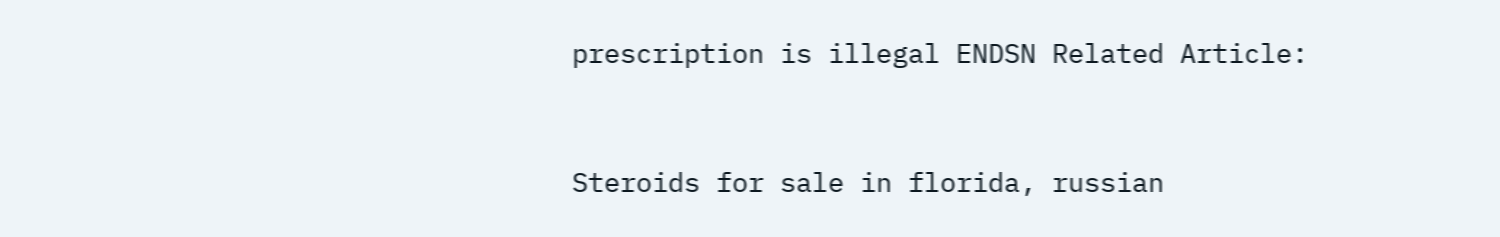prescription is illegal ENDSN Related Article:


Steroids for sale in florida, russian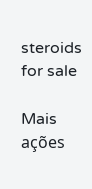steroids for sale

Mais ações